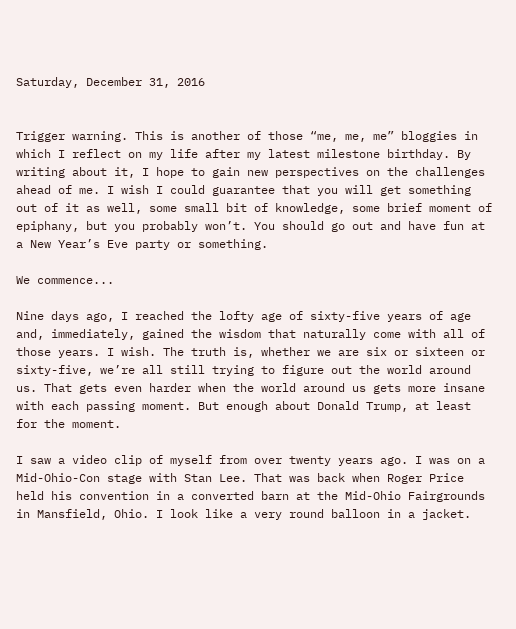Saturday, December 31, 2016


Trigger warning. This is another of those “me, me, me” bloggies in which I reflect on my life after my latest milestone birthday. By writing about it, I hope to gain new perspectives on the challenges ahead of me. I wish I could guarantee that you will get something out of it as well, some small bit of knowledge, some brief moment of epiphany, but you probably won’t. You should go out and have fun at a New Year’s Eve party or something.

We commence...

Nine days ago, I reached the lofty age of sixty-five years of age and, immediately, gained the wisdom that naturally come with all of those years. I wish. The truth is, whether we are six or sixteen or sixty-five, we’re all still trying to figure out the world around us. That gets even harder when the world around us gets more insane with each passing moment. But enough about Donald Trump, at least for the moment.

I saw a video clip of myself from over twenty years ago. I was on a Mid-Ohio-Con stage with Stan Lee. That was back when Roger Price held his convention in a converted barn at the Mid-Ohio Fairgrounds in Mansfield, Ohio. I look like a very round balloon in a jacket.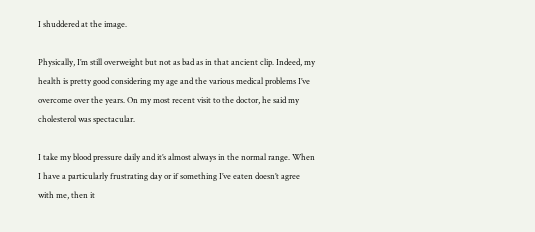I shuddered at the image.

Physically, I’m still overweight but not as bad as in that ancient clip. Indeed, my health is pretty good considering my age and the various medical problems I’ve overcome over the years. On my most recent visit to the doctor, he said my cholesterol was spectacular.

I take my blood pressure daily and it’s almost always in the normal range. When I have a particularly frustrating day or if something I’ve eaten doesn’t agree with me, then it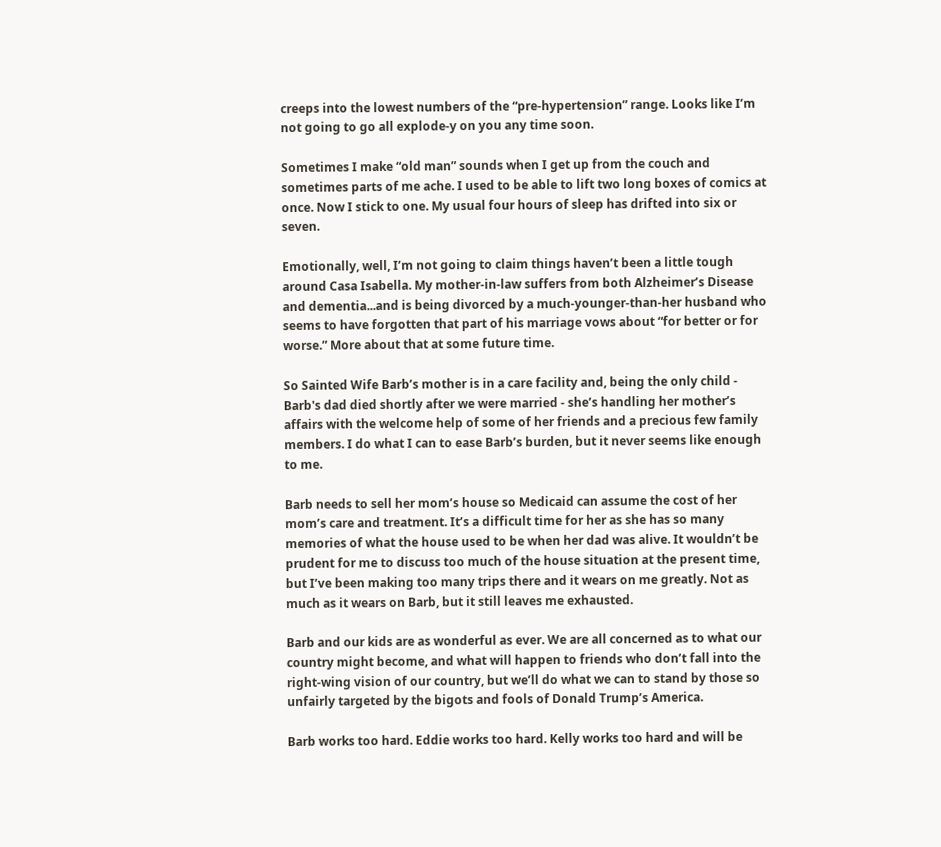creeps into the lowest numbers of the “pre-hypertension” range. Looks like I’m not going to go all explode-y on you any time soon.

Sometimes I make “old man” sounds when I get up from the couch and sometimes parts of me ache. I used to be able to lift two long boxes of comics at once. Now I stick to one. My usual four hours of sleep has drifted into six or seven.

Emotionally, well, I’m not going to claim things haven’t been a little tough around Casa Isabella. My mother-in-law suffers from both Alzheimer’s Disease and dementia...and is being divorced by a much-younger-than-her husband who seems to have forgotten that part of his marriage vows about “for better or for worse.” More about that at some future time.

So Sainted Wife Barb’s mother is in a care facility and, being the only child - Barb's dad died shortly after we were married - she’s handling her mother’s affairs with the welcome help of some of her friends and a precious few family members. I do what I can to ease Barb’s burden, but it never seems like enough to me.

Barb needs to sell her mom’s house so Medicaid can assume the cost of her mom’s care and treatment. It’s a difficult time for her as she has so many memories of what the house used to be when her dad was alive. It wouldn’t be prudent for me to discuss too much of the house situation at the present time, but I’ve been making too many trips there and it wears on me greatly. Not as much as it wears on Barb, but it still leaves me exhausted.

Barb and our kids are as wonderful as ever. We are all concerned as to what our country might become, and what will happen to friends who don’t fall into the right-wing vision of our country, but we’ll do what we can to stand by those so unfairly targeted by the bigots and fools of Donald Trump’s America.

Barb works too hard. Eddie works too hard. Kelly works too hard and will be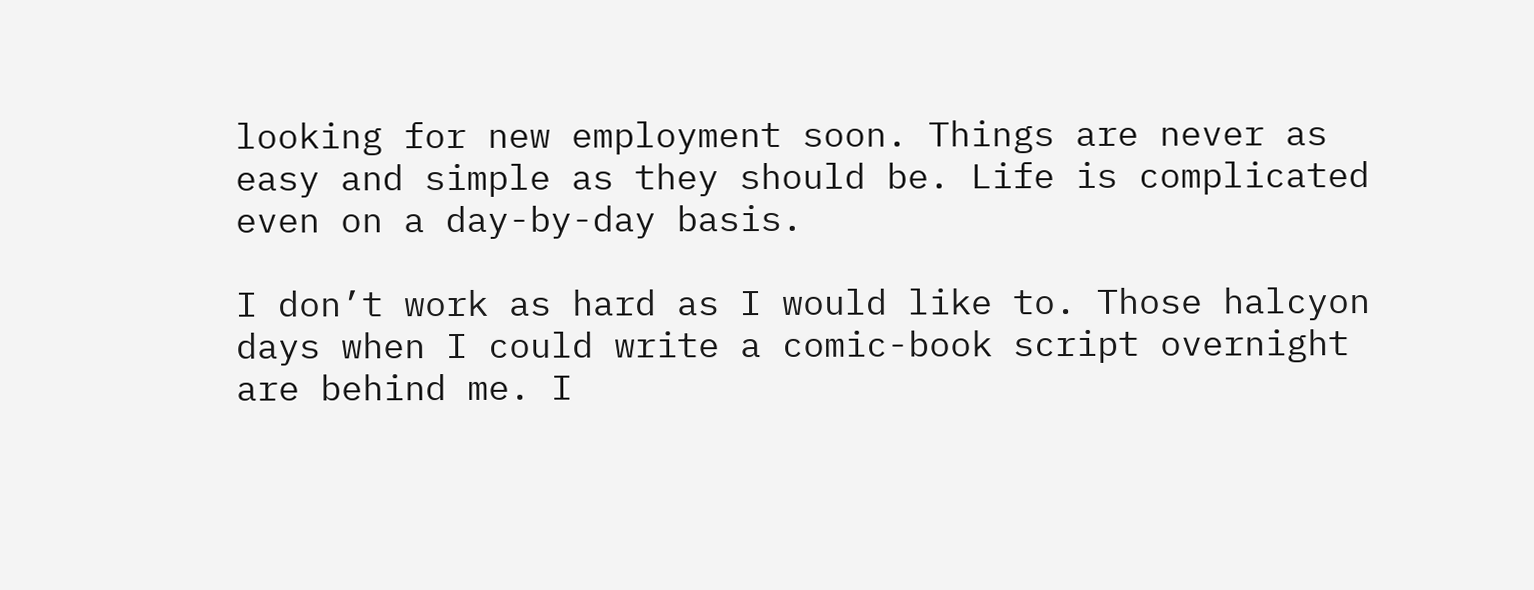looking for new employment soon. Things are never as easy and simple as they should be. Life is complicated even on a day-by-day basis.

I don’t work as hard as I would like to. Those halcyon days when I could write a comic-book script overnight are behind me. I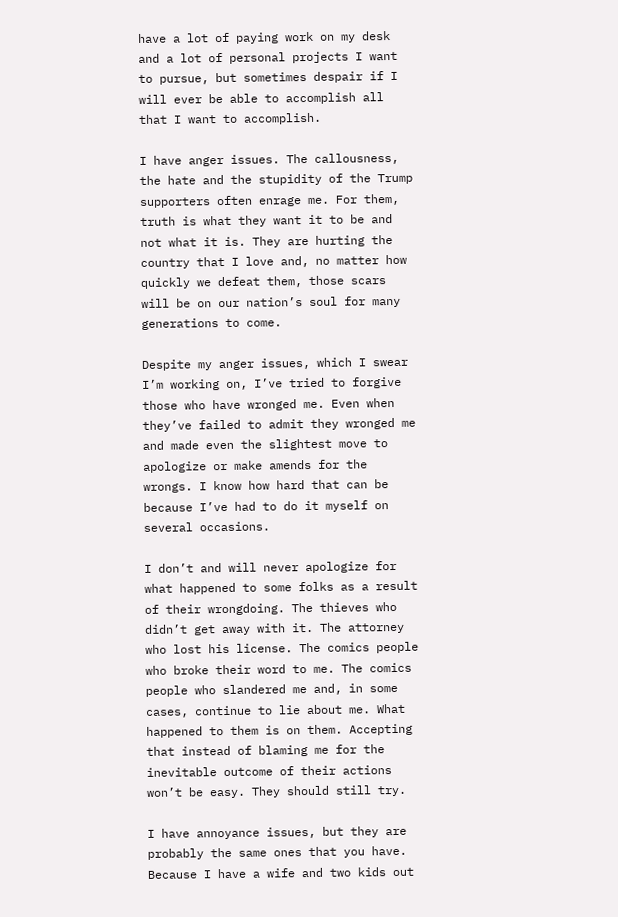have a lot of paying work on my desk and a lot of personal projects I want to pursue, but sometimes despair if I will ever be able to accomplish all that I want to accomplish.

I have anger issues. The callousness, the hate and the stupidity of the Trump supporters often enrage me. For them, truth is what they want it to be and not what it is. They are hurting the country that I love and, no matter how quickly we defeat them, those scars will be on our nation’s soul for many generations to come.

Despite my anger issues, which I swear I’m working on, I’ve tried to forgive those who have wronged me. Even when they’ve failed to admit they wronged me and made even the slightest move to apologize or make amends for the wrongs. I know how hard that can be because I’ve had to do it myself on several occasions.

I don’t and will never apologize for what happened to some folks as a result of their wrongdoing. The thieves who didn’t get away with it. The attorney who lost his license. The comics people who broke their word to me. The comics people who slandered me and, in some cases, continue to lie about me. What happened to them is on them. Accepting that instead of blaming me for the inevitable outcome of their actions won’t be easy. They should still try.

I have annoyance issues, but they are probably the same ones that you have. Because I have a wife and two kids out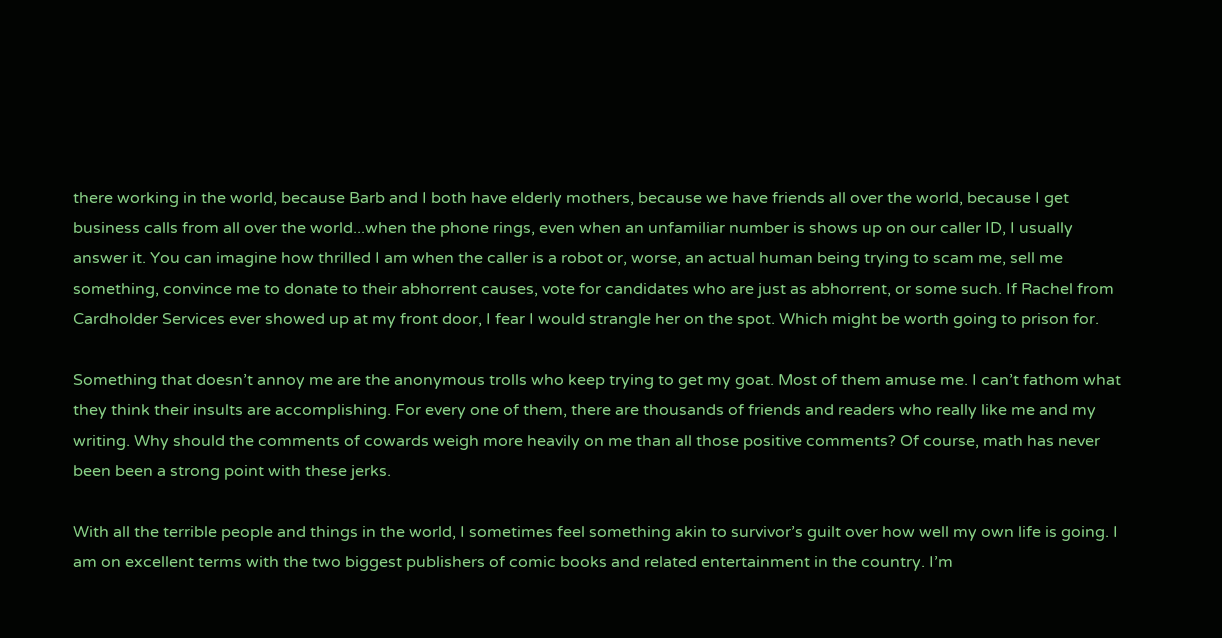there working in the world, because Barb and I both have elderly mothers, because we have friends all over the world, because I get business calls from all over the world...when the phone rings, even when an unfamiliar number is shows up on our caller ID, I usually answer it. You can imagine how thrilled I am when the caller is a robot or, worse, an actual human being trying to scam me, sell me something, convince me to donate to their abhorrent causes, vote for candidates who are just as abhorrent, or some such. If Rachel from Cardholder Services ever showed up at my front door, I fear I would strangle her on the spot. Which might be worth going to prison for.

Something that doesn’t annoy me are the anonymous trolls who keep trying to get my goat. Most of them amuse me. I can’t fathom what they think their insults are accomplishing. For every one of them, there are thousands of friends and readers who really like me and my writing. Why should the comments of cowards weigh more heavily on me than all those positive comments? Of course, math has never been been a strong point with these jerks.

With all the terrible people and things in the world, I sometimes feel something akin to survivor’s guilt over how well my own life is going. I am on excellent terms with the two biggest publishers of comic books and related entertainment in the country. I’m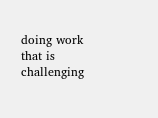doing work that is challenging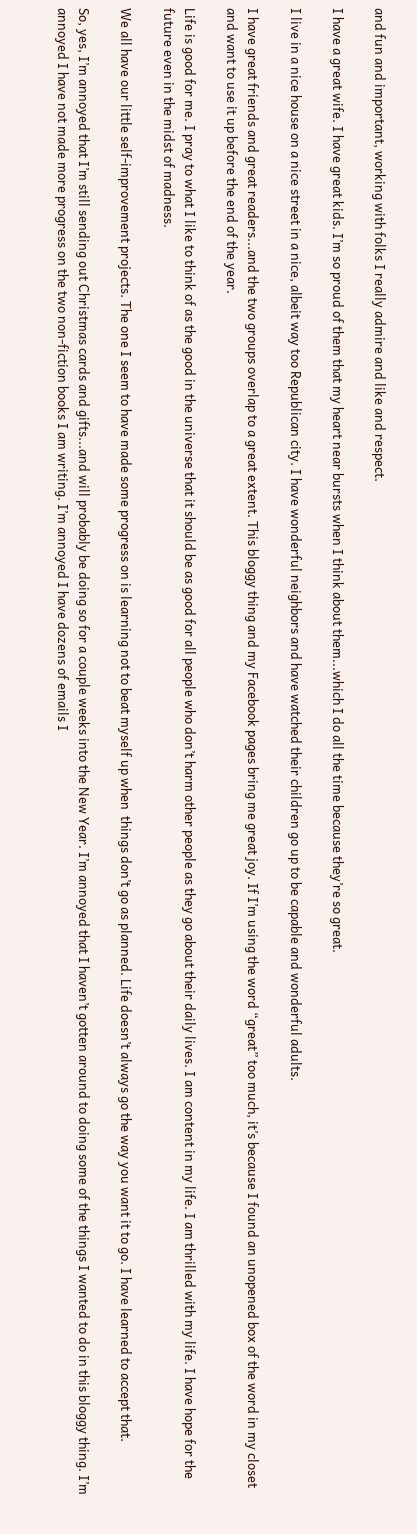and fun and important, working with folks I really admire and like and respect.

I have a great wife. I have great kids. I’m so proud of them that my heart near bursts when I think about them...which I do all the time because they’re so great.

I live in a nice house on a nice street in a nice, albeit way too Republican city. I have wonderful neighbors and have watched their children go up to be capable and wonderful adults.

I have great friends and great readers...and the two groups overlap to a great extent. This bloggy thing and my Facebook pages bring me great joy. If I’m using the word “great” too much, it’s because I found an unopened box of the word in my closet and want to use it up before the end of the year.

Life is good for me. I pray to what I like to think of as the good in the universe that it should be as good for all people who don’t harm other people as they go about their daily lives. I am content in my life. I am thrilled with my life. I have hope for the future even in the midst of madness.

We all have our little self-improvement projects. The one I seem to have made some progress on is learning not to beat myself up when  things don’t go as planned. Life doesn’t always go the way you want it to go. I have learned to accept that.

So, yes, I’m annoyed that I’m still sending out Christmas cards and gifts...and will probably be doing so for a couple weeks into the New Year. I’m annoyed that I haven’t gotten around to doing some of the things I wanted to do in this bloggy thing. I’m annoyed I have not made more progress on the two non-fiction books I am writing. I’m annoyed I have dozens of emails I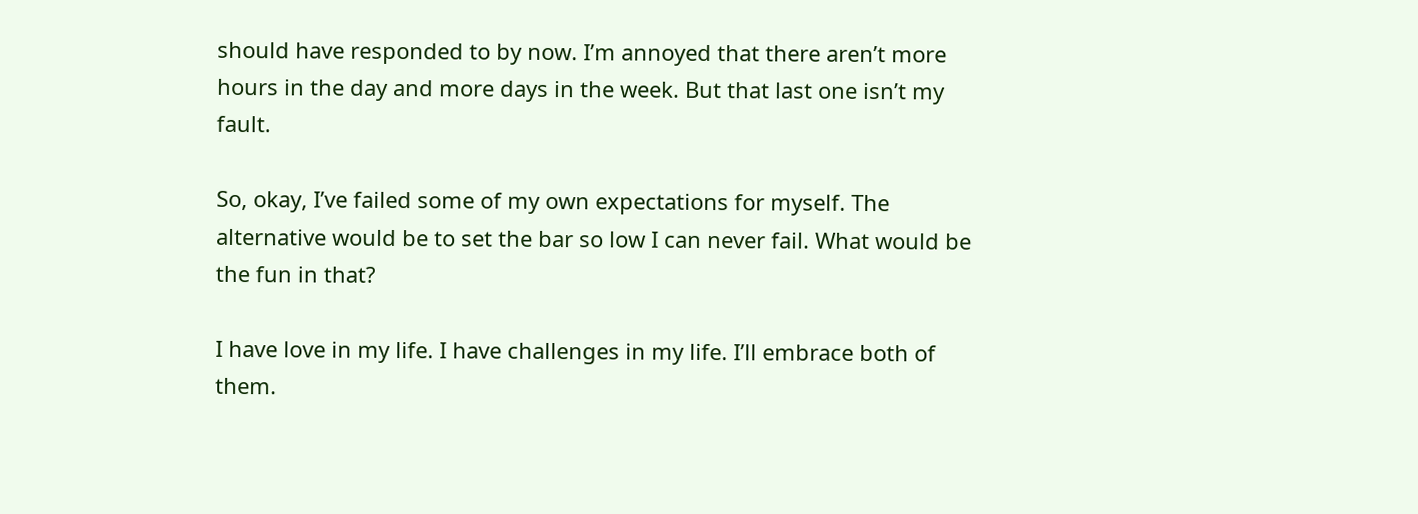should have responded to by now. I’m annoyed that there aren’t more hours in the day and more days in the week. But that last one isn’t my fault.

So, okay, I’ve failed some of my own expectations for myself. The alternative would be to set the bar so low I can never fail. What would be the fun in that?

I have love in my life. I have challenges in my life. I’ll embrace both of them.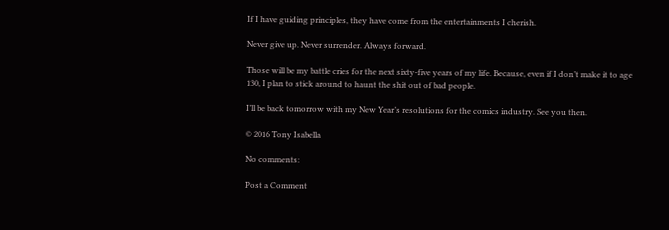If I have guiding principles, they have come from the entertainments I cherish.

Never give up. Never surrender. Always forward.

Those will be my battle cries for the next sixty-five years of my life. Because, even if I don’t make it to age 130, I plan to stick around to haunt the shit out of bad people.

I’ll be back tomorrow with my New Year’s resolutions for the comics industry. See you then.

© 2016 Tony Isabella

No comments:

Post a Comment